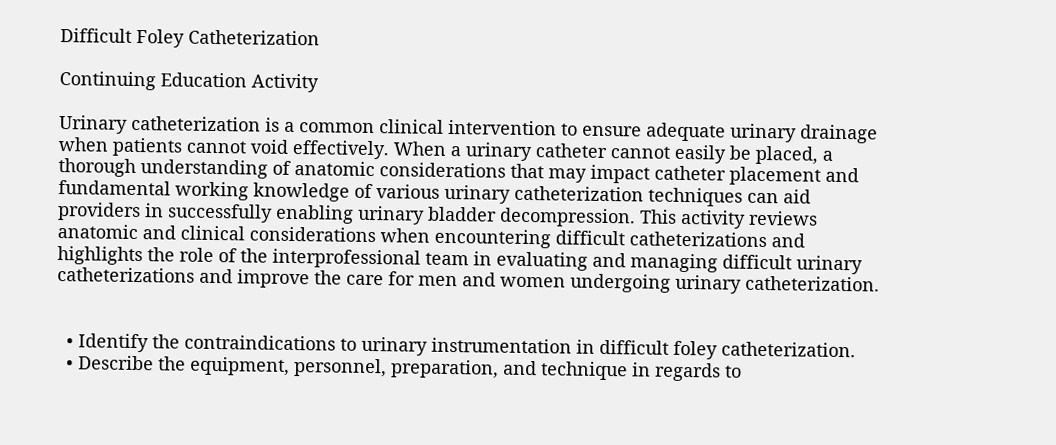Difficult Foley Catheterization

Continuing Education Activity

Urinary catheterization is a common clinical intervention to ensure adequate urinary drainage when patients cannot void effectively. When a urinary catheter cannot easily be placed, a thorough understanding of anatomic considerations that may impact catheter placement and fundamental working knowledge of various urinary catheterization techniques can aid providers in successfully enabling urinary bladder decompression. This activity reviews anatomic and clinical considerations when encountering difficult catheterizations and highlights the role of the interprofessional team in evaluating and managing difficult urinary catheterizations and improve the care for men and women undergoing urinary catheterization.


  • Identify the contraindications to urinary instrumentation in difficult foley catheterization.
  • Describe the equipment, personnel, preparation, and technique in regards to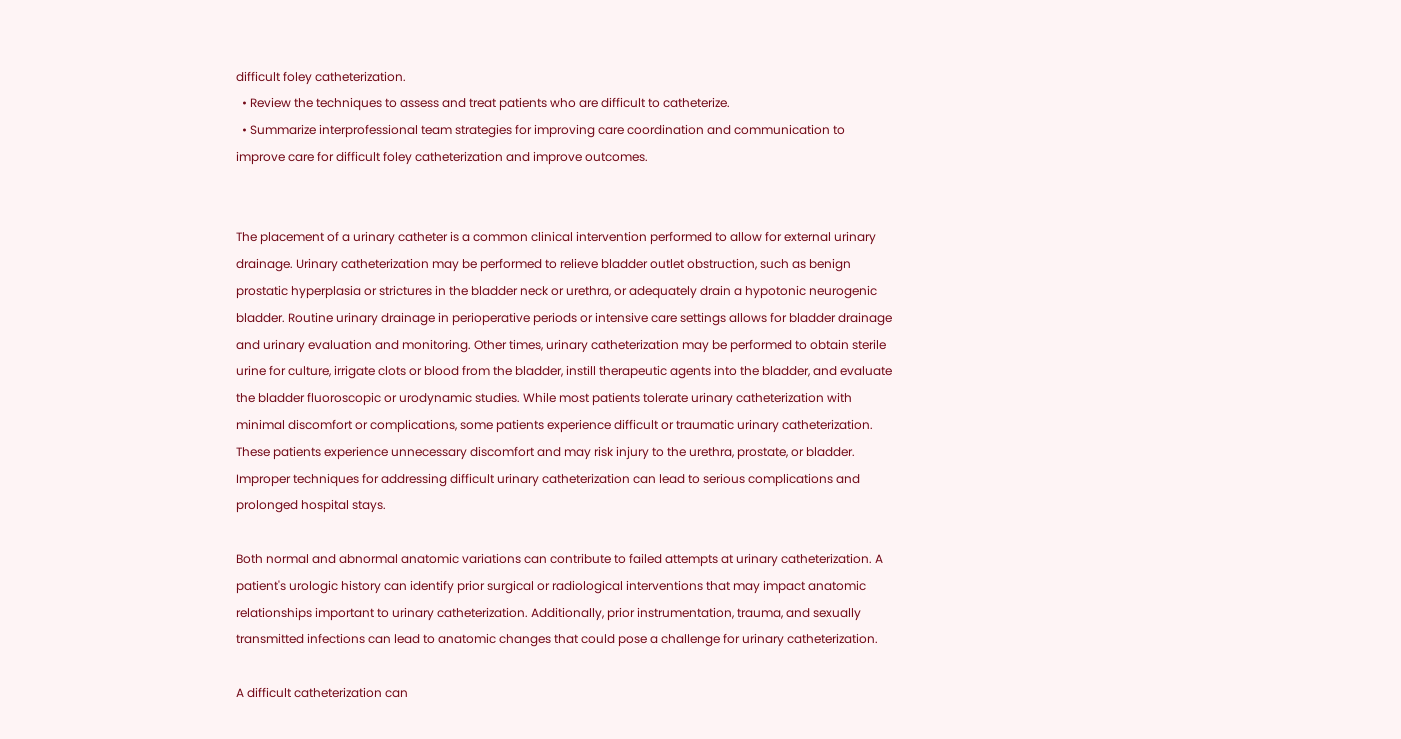difficult foley catheterization.
  • Review the techniques to assess and treat patients who are difficult to catheterize.
  • Summarize interprofessional team strategies for improving care coordination and communication to improve care for difficult foley catheterization and improve outcomes.


The placement of a urinary catheter is a common clinical intervention performed to allow for external urinary drainage. Urinary catheterization may be performed to relieve bladder outlet obstruction, such as benign prostatic hyperplasia or strictures in the bladder neck or urethra, or adequately drain a hypotonic neurogenic bladder. Routine urinary drainage in perioperative periods or intensive care settings allows for bladder drainage and urinary evaluation and monitoring. Other times, urinary catheterization may be performed to obtain sterile urine for culture, irrigate clots or blood from the bladder, instill therapeutic agents into the bladder, and evaluate the bladder fluoroscopic or urodynamic studies. While most patients tolerate urinary catheterization with minimal discomfort or complications, some patients experience difficult or traumatic urinary catheterization. These patients experience unnecessary discomfort and may risk injury to the urethra, prostate, or bladder. Improper techniques for addressing difficult urinary catheterization can lead to serious complications and prolonged hospital stays.

Both normal and abnormal anatomic variations can contribute to failed attempts at urinary catheterization. A patient's urologic history can identify prior surgical or radiological interventions that may impact anatomic relationships important to urinary catheterization. Additionally, prior instrumentation, trauma, and sexually transmitted infections can lead to anatomic changes that could pose a challenge for urinary catheterization.

A difficult catheterization can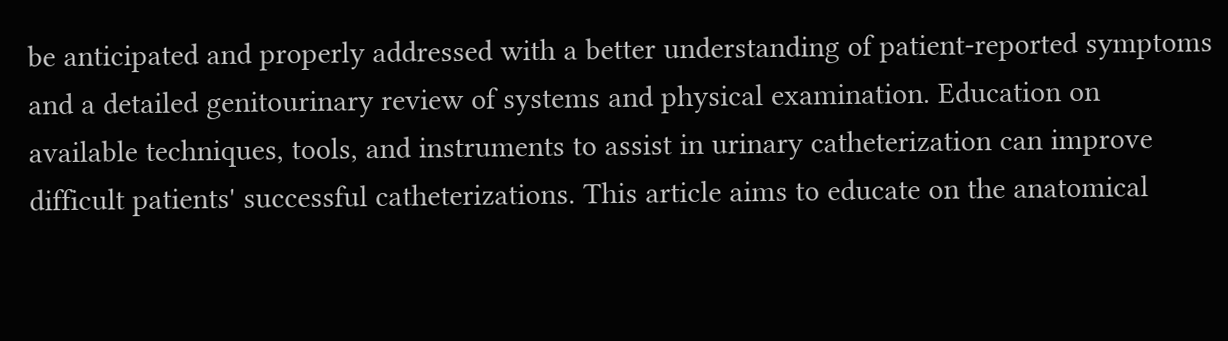be anticipated and properly addressed with a better understanding of patient-reported symptoms and a detailed genitourinary review of systems and physical examination. Education on available techniques, tools, and instruments to assist in urinary catheterization can improve difficult patients' successful catheterizations. This article aims to educate on the anatomical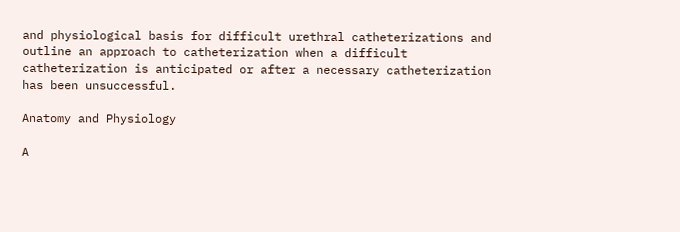and physiological basis for difficult urethral catheterizations and outline an approach to catheterization when a difficult catheterization is anticipated or after a necessary catheterization has been unsuccessful.

Anatomy and Physiology

A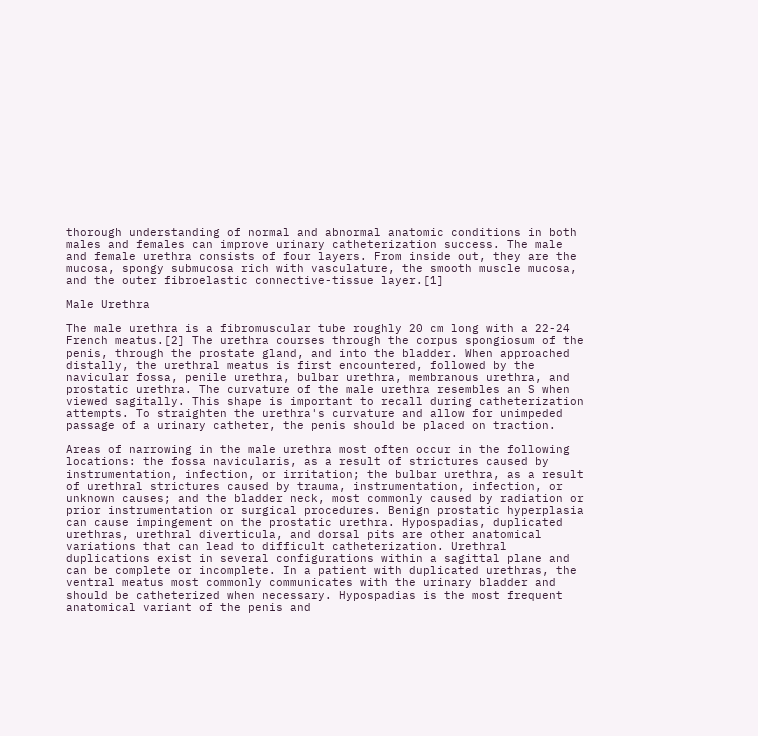thorough understanding of normal and abnormal anatomic conditions in both males and females can improve urinary catheterization success. The male and female urethra consists of four layers. From inside out, they are the mucosa, spongy submucosa rich with vasculature, the smooth muscle mucosa, and the outer fibroelastic connective-tissue layer.[1]

Male Urethra

The male urethra is a fibromuscular tube roughly 20 cm long with a 22-24 French meatus.[2] The urethra courses through the corpus spongiosum of the penis, through the prostate gland, and into the bladder. When approached distally, the urethral meatus is first encountered, followed by the navicular fossa, penile urethra, bulbar urethra, membranous urethra, and prostatic urethra. The curvature of the male urethra resembles an S when viewed sagitally. This shape is important to recall during catheterization attempts. To straighten the urethra's curvature and allow for unimpeded passage of a urinary catheter, the penis should be placed on traction.

Areas of narrowing in the male urethra most often occur in the following locations: the fossa navicularis, as a result of strictures caused by instrumentation, infection, or irritation; the bulbar urethra, as a result of urethral strictures caused by trauma, instrumentation, infection, or unknown causes; and the bladder neck, most commonly caused by radiation or prior instrumentation or surgical procedures. Benign prostatic hyperplasia can cause impingement on the prostatic urethra. Hypospadias, duplicated urethras, urethral diverticula, and dorsal pits are other anatomical variations that can lead to difficult catheterization. Urethral duplications exist in several configurations within a sagittal plane and can be complete or incomplete. In a patient with duplicated urethras, the ventral meatus most commonly communicates with the urinary bladder and should be catheterized when necessary. Hypospadias is the most frequent anatomical variant of the penis and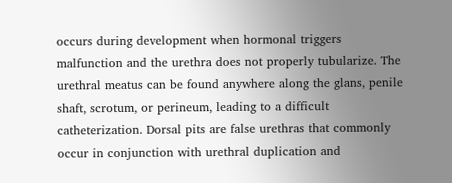occurs during development when hormonal triggers malfunction and the urethra does not properly tubularize. The urethral meatus can be found anywhere along the glans, penile shaft, scrotum, or perineum, leading to a difficult catheterization. Dorsal pits are false urethras that commonly occur in conjunction with urethral duplication and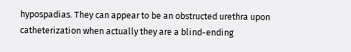hypospadias. They can appear to be an obstructed urethra upon catheterization when actually they are a blind-ending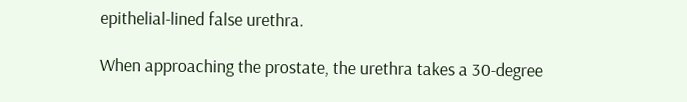epithelial-lined false urethra.

When approaching the prostate, the urethra takes a 30-degree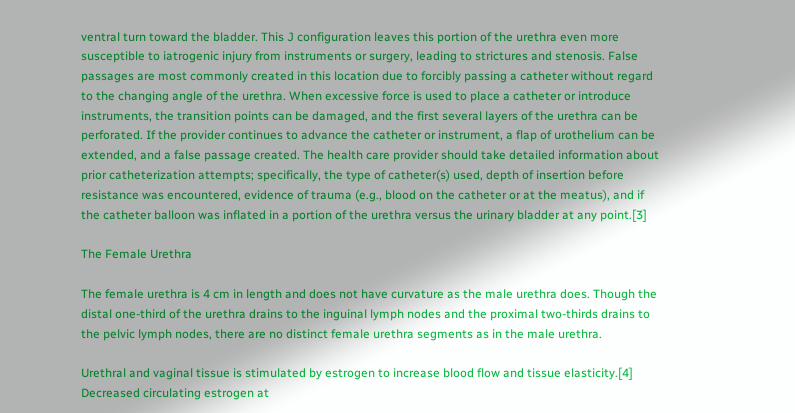ventral turn toward the bladder. This J configuration leaves this portion of the urethra even more susceptible to iatrogenic injury from instruments or surgery, leading to strictures and stenosis. False passages are most commonly created in this location due to forcibly passing a catheter without regard to the changing angle of the urethra. When excessive force is used to place a catheter or introduce instruments, the transition points can be damaged, and the first several layers of the urethra can be perforated. If the provider continues to advance the catheter or instrument, a flap of urothelium can be extended, and a false passage created. The health care provider should take detailed information about prior catheterization attempts; specifically, the type of catheter(s) used, depth of insertion before resistance was encountered, evidence of trauma (e.g., blood on the catheter or at the meatus), and if the catheter balloon was inflated in a portion of the urethra versus the urinary bladder at any point.[3]

The Female Urethra

The female urethra is 4 cm in length and does not have curvature as the male urethra does. Though the distal one-third of the urethra drains to the inguinal lymph nodes and the proximal two-thirds drains to the pelvic lymph nodes, there are no distinct female urethra segments as in the male urethra.

Urethral and vaginal tissue is stimulated by estrogen to increase blood flow and tissue elasticity.[4] Decreased circulating estrogen at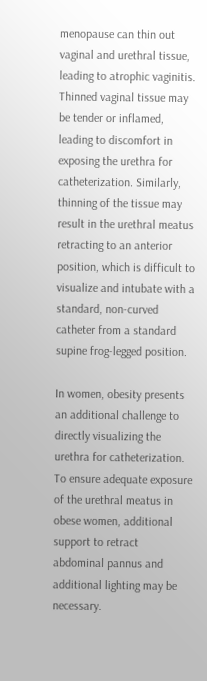menopause can thin out vaginal and urethral tissue, leading to atrophic vaginitis. Thinned vaginal tissue may be tender or inflamed, leading to discomfort in exposing the urethra for catheterization. Similarly, thinning of the tissue may result in the urethral meatus retracting to an anterior position, which is difficult to visualize and intubate with a standard, non-curved catheter from a standard supine frog-legged position.

In women, obesity presents an additional challenge to directly visualizing the urethra for catheterization. To ensure adequate exposure of the urethral meatus in obese women, additional support to retract abdominal pannus and additional lighting may be necessary.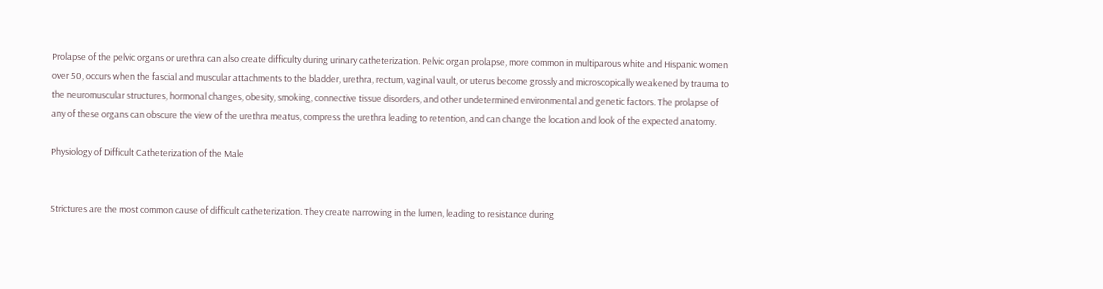Prolapse of the pelvic organs or urethra can also create difficulty during urinary catheterization. Pelvic organ prolapse, more common in multiparous white and Hispanic women over 50, occurs when the fascial and muscular attachments to the bladder, urethra, rectum, vaginal vault, or uterus become grossly and microscopically weakened by trauma to the neuromuscular structures, hormonal changes, obesity, smoking, connective tissue disorders, and other undetermined environmental and genetic factors. The prolapse of any of these organs can obscure the view of the urethra meatus, compress the urethra leading to retention, and can change the location and look of the expected anatomy.

Physiology of Difficult Catheterization of the Male


Strictures are the most common cause of difficult catheterization. They create narrowing in the lumen, leading to resistance during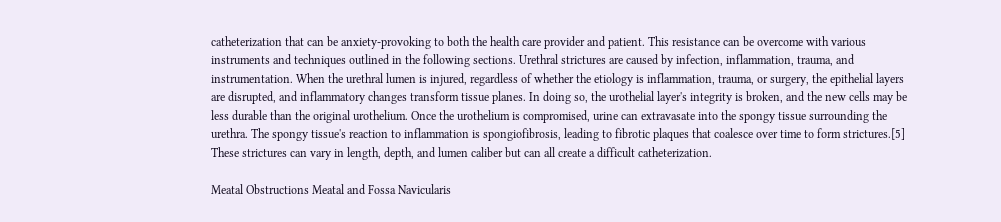catheterization that can be anxiety-provoking to both the health care provider and patient. This resistance can be overcome with various instruments and techniques outlined in the following sections. Urethral strictures are caused by infection, inflammation, trauma, and instrumentation. When the urethral lumen is injured, regardless of whether the etiology is inflammation, trauma, or surgery, the epithelial layers are disrupted, and inflammatory changes transform tissue planes. In doing so, the urothelial layer's integrity is broken, and the new cells may be less durable than the original urothelium. Once the urothelium is compromised, urine can extravasate into the spongy tissue surrounding the urethra. The spongy tissue's reaction to inflammation is spongiofibrosis, leading to fibrotic plaques that coalesce over time to form strictures.[5] These strictures can vary in length, depth, and lumen caliber but can all create a difficult catheterization.

Meatal Obstructions Meatal and Fossa Navicularis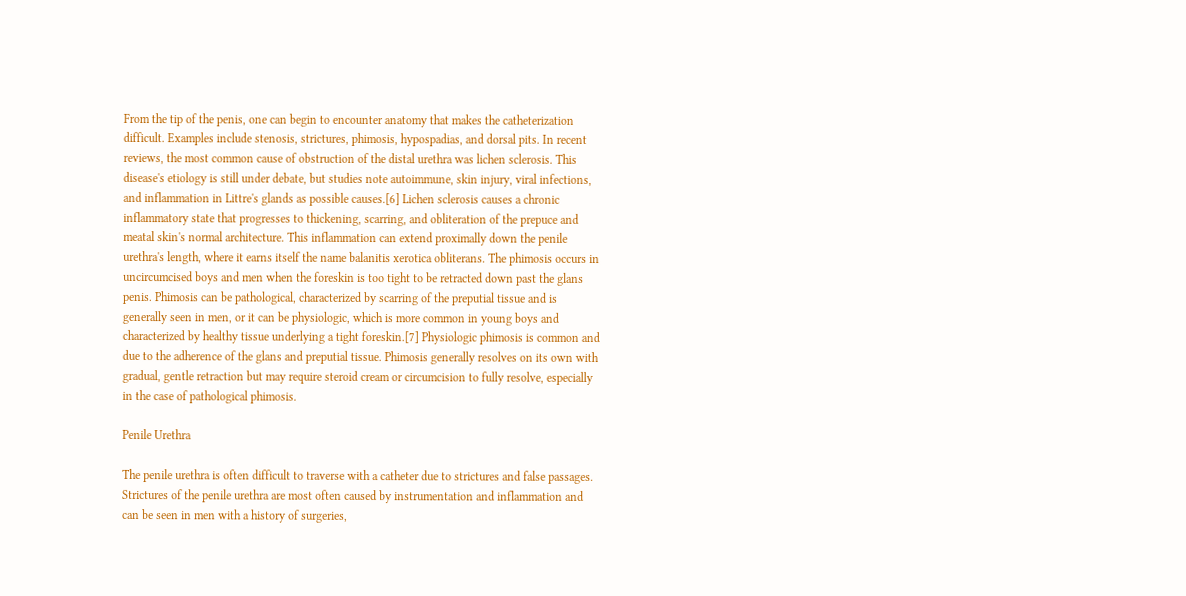From the tip of the penis, one can begin to encounter anatomy that makes the catheterization difficult. Examples include stenosis, strictures, phimosis, hypospadias, and dorsal pits. In recent reviews, the most common cause of obstruction of the distal urethra was lichen sclerosis. This disease's etiology is still under debate, but studies note autoimmune, skin injury, viral infections, and inflammation in Littre's glands as possible causes.[6] Lichen sclerosis causes a chronic inflammatory state that progresses to thickening, scarring, and obliteration of the prepuce and meatal skin's normal architecture. This inflammation can extend proximally down the penile urethra's length, where it earns itself the name balanitis xerotica obliterans. The phimosis occurs in uncircumcised boys and men when the foreskin is too tight to be retracted down past the glans penis. Phimosis can be pathological, characterized by scarring of the preputial tissue and is generally seen in men, or it can be physiologic, which is more common in young boys and characterized by healthy tissue underlying a tight foreskin.[7] Physiologic phimosis is common and due to the adherence of the glans and preputial tissue. Phimosis generally resolves on its own with gradual, gentle retraction but may require steroid cream or circumcision to fully resolve, especially in the case of pathological phimosis.

Penile Urethra

The penile urethra is often difficult to traverse with a catheter due to strictures and false passages. Strictures of the penile urethra are most often caused by instrumentation and inflammation and can be seen in men with a history of surgeries,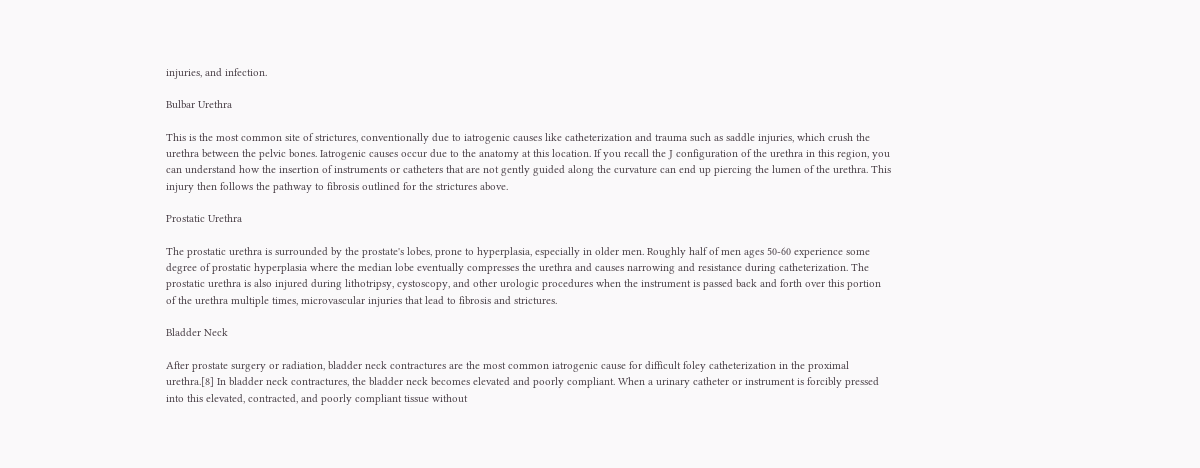injuries, and infection.

Bulbar Urethra

This is the most common site of strictures, conventionally due to iatrogenic causes like catheterization and trauma such as saddle injuries, which crush the urethra between the pelvic bones. Iatrogenic causes occur due to the anatomy at this location. If you recall the J configuration of the urethra in this region, you can understand how the insertion of instruments or catheters that are not gently guided along the curvature can end up piercing the lumen of the urethra. This injury then follows the pathway to fibrosis outlined for the strictures above.

Prostatic Urethra

The prostatic urethra is surrounded by the prostate's lobes, prone to hyperplasia, especially in older men. Roughly half of men ages 50-60 experience some degree of prostatic hyperplasia where the median lobe eventually compresses the urethra and causes narrowing and resistance during catheterization. The prostatic urethra is also injured during lithotripsy, cystoscopy, and other urologic procedures when the instrument is passed back and forth over this portion of the urethra multiple times, microvascular injuries that lead to fibrosis and strictures.

Bladder Neck

After prostate surgery or radiation, bladder neck contractures are the most common iatrogenic cause for difficult foley catheterization in the proximal urethra.[8] In bladder neck contractures, the bladder neck becomes elevated and poorly compliant. When a urinary catheter or instrument is forcibly pressed into this elevated, contracted, and poorly compliant tissue without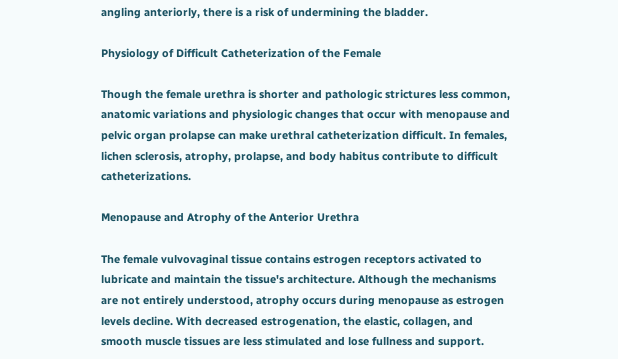angling anteriorly, there is a risk of undermining the bladder.

Physiology of Difficult Catheterization of the Female

Though the female urethra is shorter and pathologic strictures less common, anatomic variations and physiologic changes that occur with menopause and pelvic organ prolapse can make urethral catheterization difficult. In females, lichen sclerosis, atrophy, prolapse, and body habitus contribute to difficult catheterizations.

Menopause and Atrophy of the Anterior Urethra

The female vulvovaginal tissue contains estrogen receptors activated to lubricate and maintain the tissue's architecture. Although the mechanisms are not entirely understood, atrophy occurs during menopause as estrogen levels decline. With decreased estrogenation, the elastic, collagen, and smooth muscle tissues are less stimulated and lose fullness and support.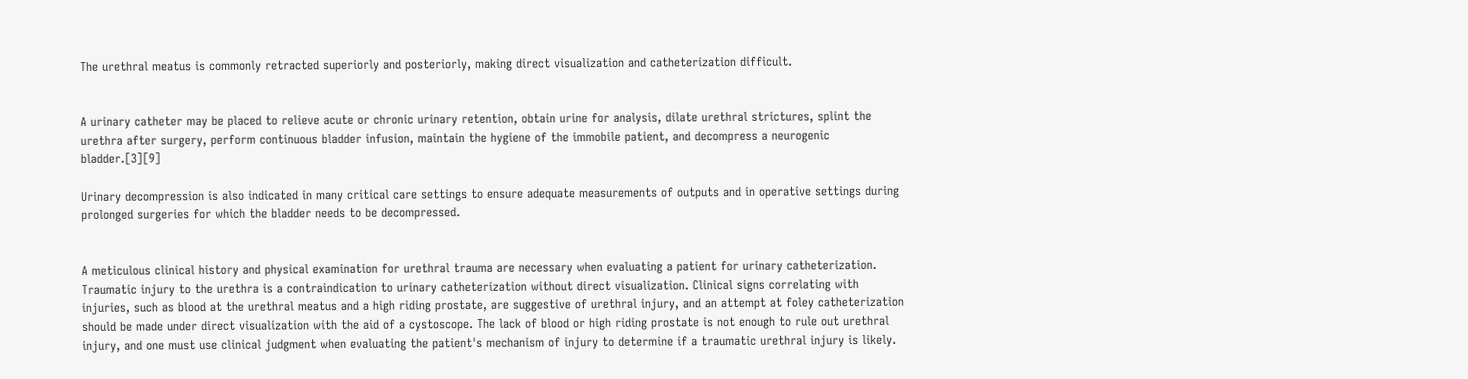The urethral meatus is commonly retracted superiorly and posteriorly, making direct visualization and catheterization difficult.


A urinary catheter may be placed to relieve acute or chronic urinary retention, obtain urine for analysis, dilate urethral strictures, splint the urethra after surgery, perform continuous bladder infusion, maintain the hygiene of the immobile patient, and decompress a neurogenic bladder.[3][9]

Urinary decompression is also indicated in many critical care settings to ensure adequate measurements of outputs and in operative settings during prolonged surgeries for which the bladder needs to be decompressed.


A meticulous clinical history and physical examination for urethral trauma are necessary when evaluating a patient for urinary catheterization. Traumatic injury to the urethra is a contraindication to urinary catheterization without direct visualization. Clinical signs correlating with injuries, such as blood at the urethral meatus and a high riding prostate, are suggestive of urethral injury, and an attempt at foley catheterization should be made under direct visualization with the aid of a cystoscope. The lack of blood or high riding prostate is not enough to rule out urethral injury, and one must use clinical judgment when evaluating the patient's mechanism of injury to determine if a traumatic urethral injury is likely.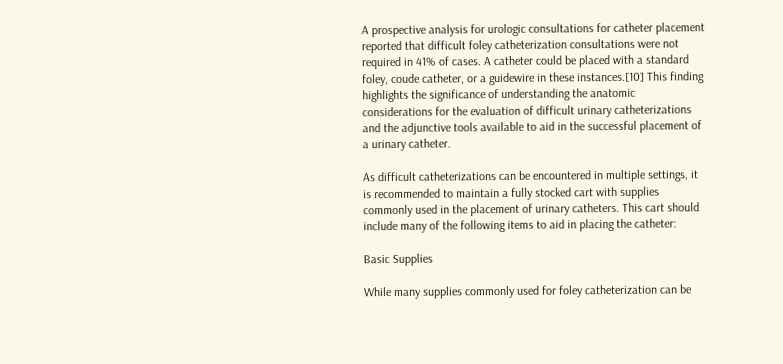A prospective analysis for urologic consultations for catheter placement reported that difficult foley catheterization consultations were not required in 41% of cases. A catheter could be placed with a standard foley, coude catheter, or a guidewire in these instances.[10] This finding highlights the significance of understanding the anatomic considerations for the evaluation of difficult urinary catheterizations and the adjunctive tools available to aid in the successful placement of a urinary catheter.

As difficult catheterizations can be encountered in multiple settings, it is recommended to maintain a fully stocked cart with supplies commonly used in the placement of urinary catheters. This cart should include many of the following items to aid in placing the catheter:

Basic Supplies

While many supplies commonly used for foley catheterization can be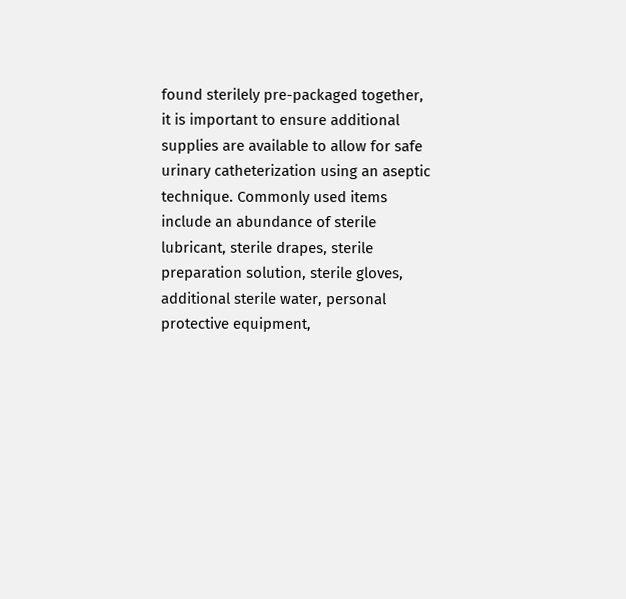found sterilely pre-packaged together, it is important to ensure additional supplies are available to allow for safe urinary catheterization using an aseptic technique. Commonly used items include an abundance of sterile lubricant, sterile drapes, sterile preparation solution, sterile gloves, additional sterile water, personal protective equipment,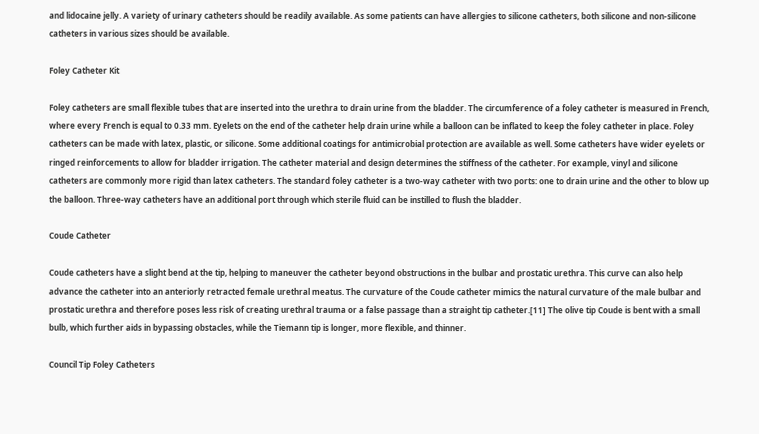and lidocaine jelly. A variety of urinary catheters should be readily available. As some patients can have allergies to silicone catheters, both silicone and non-silicone catheters in various sizes should be available.

Foley Catheter Kit

Foley catheters are small flexible tubes that are inserted into the urethra to drain urine from the bladder. The circumference of a foley catheter is measured in French, where every French is equal to 0.33 mm. Eyelets on the end of the catheter help drain urine while a balloon can be inflated to keep the foley catheter in place. Foley catheters can be made with latex, plastic, or silicone. Some additional coatings for antimicrobial protection are available as well. Some catheters have wider eyelets or ringed reinforcements to allow for bladder irrigation. The catheter material and design determines the stiffness of the catheter. For example, vinyl and silicone catheters are commonly more rigid than latex catheters. The standard foley catheter is a two-way catheter with two ports: one to drain urine and the other to blow up the balloon. Three-way catheters have an additional port through which sterile fluid can be instilled to flush the bladder.

Coude Catheter

Coude catheters have a slight bend at the tip, helping to maneuver the catheter beyond obstructions in the bulbar and prostatic urethra. This curve can also help advance the catheter into an anteriorly retracted female urethral meatus. The curvature of the Coude catheter mimics the natural curvature of the male bulbar and prostatic urethra and therefore poses less risk of creating urethral trauma or a false passage than a straight tip catheter.[11] The olive tip Coude is bent with a small bulb, which further aids in bypassing obstacles, while the Tiemann tip is longer, more flexible, and thinner.

Council Tip Foley Catheters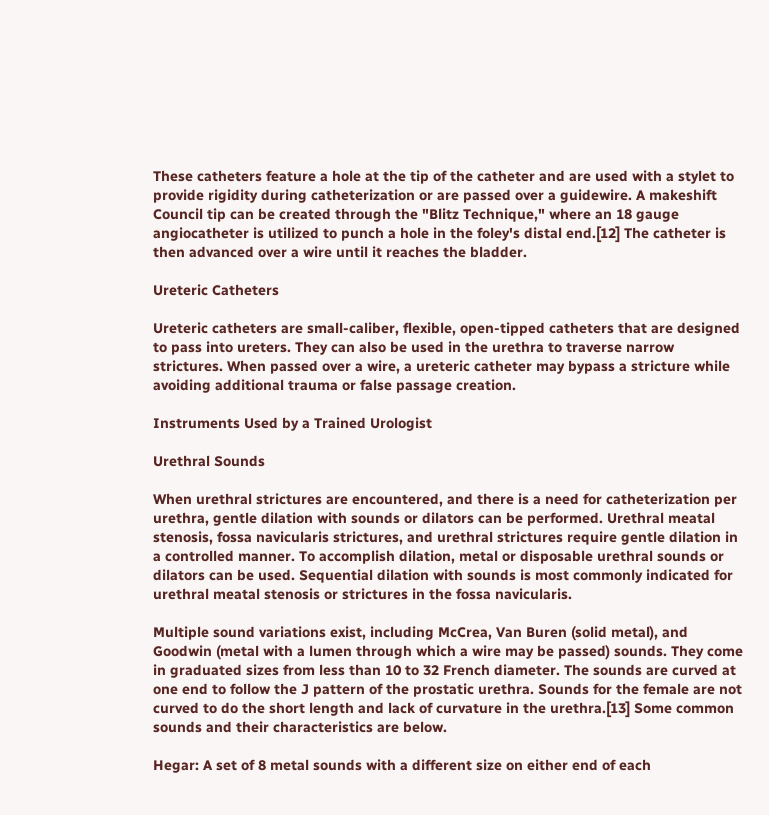These catheters feature a hole at the tip of the catheter and are used with a stylet to provide rigidity during catheterization or are passed over a guidewire. A makeshift Council tip can be created through the "Blitz Technique," where an 18 gauge angiocatheter is utilized to punch a hole in the foley's distal end.[12] The catheter is then advanced over a wire until it reaches the bladder.

Ureteric Catheters

Ureteric catheters are small-caliber, flexible, open-tipped catheters that are designed to pass into ureters. They can also be used in the urethra to traverse narrow strictures. When passed over a wire, a ureteric catheter may bypass a stricture while avoiding additional trauma or false passage creation.

Instruments Used by a Trained Urologist

Urethral Sounds

When urethral strictures are encountered, and there is a need for catheterization per urethra, gentle dilation with sounds or dilators can be performed. Urethral meatal stenosis, fossa navicularis strictures, and urethral strictures require gentle dilation in a controlled manner. To accomplish dilation, metal or disposable urethral sounds or dilators can be used. Sequential dilation with sounds is most commonly indicated for urethral meatal stenosis or strictures in the fossa navicularis.

Multiple sound variations exist, including McCrea, Van Buren (solid metal), and Goodwin (metal with a lumen through which a wire may be passed) sounds. They come in graduated sizes from less than 10 to 32 French diameter. The sounds are curved at one end to follow the J pattern of the prostatic urethra. Sounds for the female are not curved to do the short length and lack of curvature in the urethra.[13] Some common sounds and their characteristics are below.

Hegar: A set of 8 metal sounds with a different size on either end of each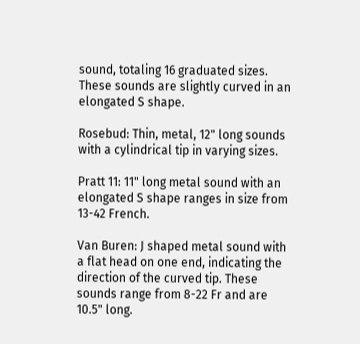sound, totaling 16 graduated sizes. These sounds are slightly curved in an elongated S shape.

Rosebud: Thin, metal, 12" long sounds with a cylindrical tip in varying sizes.

Pratt 11: 11" long metal sound with an elongated S shape ranges in size from 13-42 French.

Van Buren: J shaped metal sound with a flat head on one end, indicating the direction of the curved tip. These sounds range from 8-22 Fr and are 10.5" long.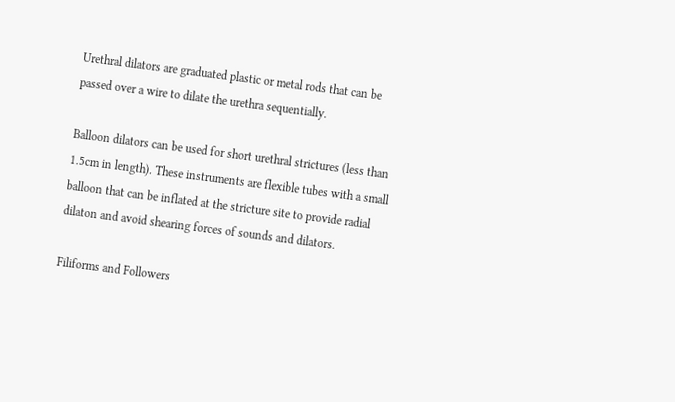Urethral dilators are graduated plastic or metal rods that can be passed over a wire to dilate the urethra sequentially.

Balloon dilators can be used for short urethral strictures (less than 1.5cm in length). These instruments are flexible tubes with a small balloon that can be inflated at the stricture site to provide radial dilaton and avoid shearing forces of sounds and dilators.

Filiforms and Followers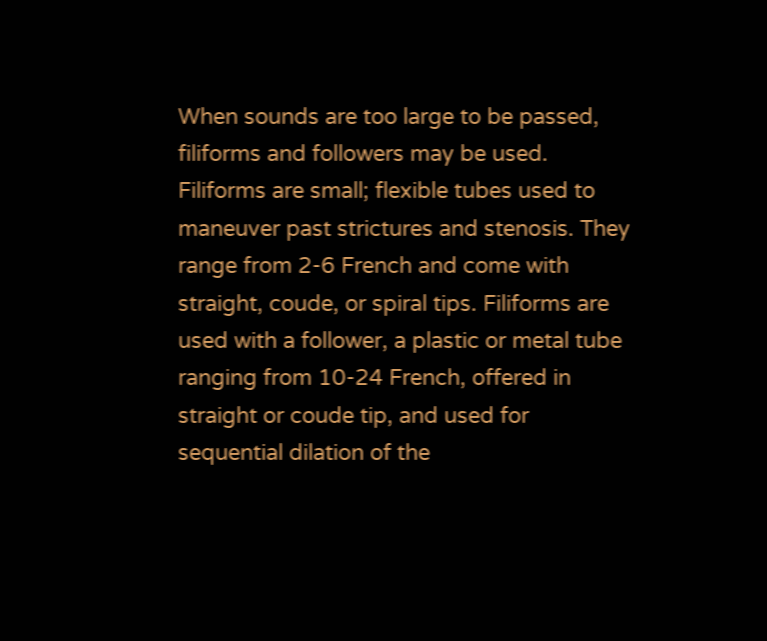When sounds are too large to be passed, filiforms and followers may be used. Filiforms are small; flexible tubes used to maneuver past strictures and stenosis. They range from 2-6 French and come with straight, coude, or spiral tips. Filiforms are used with a follower, a plastic or metal tube ranging from 10-24 French, offered in straight or coude tip, and used for sequential dilation of the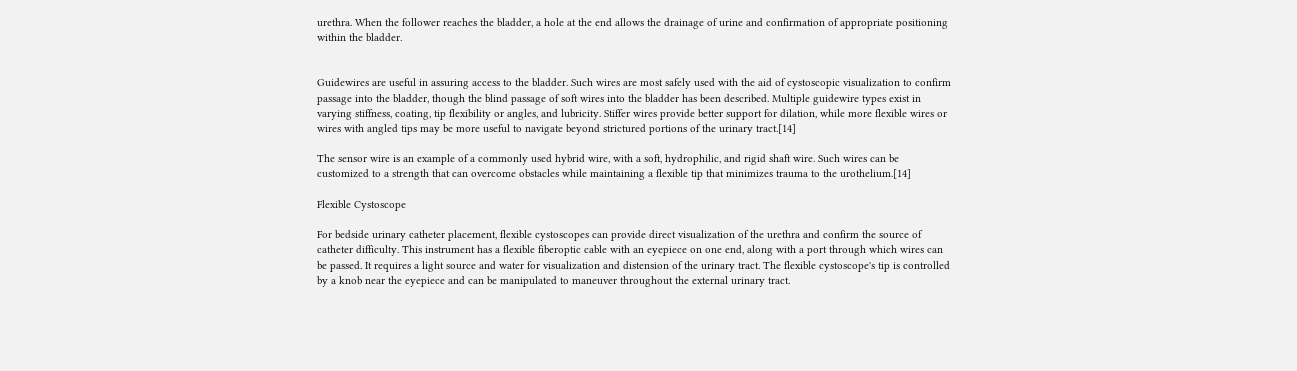urethra. When the follower reaches the bladder, a hole at the end allows the drainage of urine and confirmation of appropriate positioning within the bladder.


Guidewires are useful in assuring access to the bladder. Such wires are most safely used with the aid of cystoscopic visualization to confirm passage into the bladder, though the blind passage of soft wires into the bladder has been described. Multiple guidewire types exist in varying stiffness, coating, tip flexibility or angles, and lubricity. Stiffer wires provide better support for dilation, while more flexible wires or wires with angled tips may be more useful to navigate beyond strictured portions of the urinary tract.[14]

The sensor wire is an example of a commonly used hybrid wire, with a soft, hydrophilic, and rigid shaft wire. Such wires can be customized to a strength that can overcome obstacles while maintaining a flexible tip that minimizes trauma to the urothelium.[14]

Flexible Cystoscope

For bedside urinary catheter placement, flexible cystoscopes can provide direct visualization of the urethra and confirm the source of catheter difficulty. This instrument has a flexible fiberoptic cable with an eyepiece on one end, along with a port through which wires can be passed. It requires a light source and water for visualization and distension of the urinary tract. The flexible cystoscope's tip is controlled by a knob near the eyepiece and can be manipulated to maneuver throughout the external urinary tract.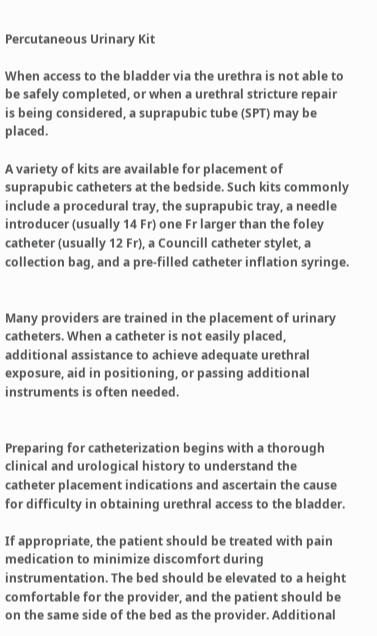Percutaneous Urinary Kit

When access to the bladder via the urethra is not able to be safely completed, or when a urethral stricture repair is being considered, a suprapubic tube (SPT) may be placed.

A variety of kits are available for placement of suprapubic catheters at the bedside. Such kits commonly include a procedural tray, the suprapubic tray, a needle introducer (usually 14 Fr) one Fr larger than the foley catheter (usually 12 Fr), a Councill catheter stylet, a collection bag, and a pre-filled catheter inflation syringe.


Many providers are trained in the placement of urinary catheters. When a catheter is not easily placed, additional assistance to achieve adequate urethral exposure, aid in positioning, or passing additional instruments is often needed.


Preparing for catheterization begins with a thorough clinical and urological history to understand the catheter placement indications and ascertain the cause for difficulty in obtaining urethral access to the bladder.

If appropriate, the patient should be treated with pain medication to minimize discomfort during instrumentation. The bed should be elevated to a height comfortable for the provider, and the patient should be on the same side of the bed as the provider. Additional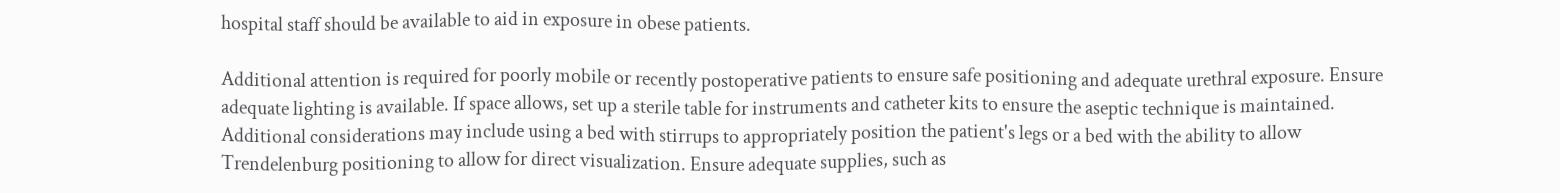hospital staff should be available to aid in exposure in obese patients.

Additional attention is required for poorly mobile or recently postoperative patients to ensure safe positioning and adequate urethral exposure. Ensure adequate lighting is available. If space allows, set up a sterile table for instruments and catheter kits to ensure the aseptic technique is maintained. Additional considerations may include using a bed with stirrups to appropriately position the patient's legs or a bed with the ability to allow Trendelenburg positioning to allow for direct visualization. Ensure adequate supplies, such as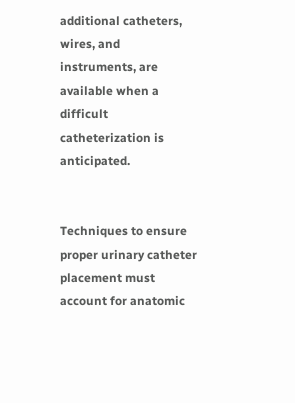additional catheters, wires, and instruments, are available when a difficult catheterization is anticipated.


Techniques to ensure proper urinary catheter placement must account for anatomic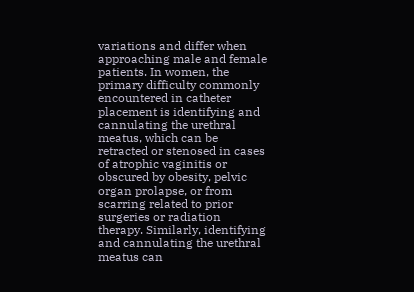variations and differ when approaching male and female patients. In women, the primary difficulty commonly encountered in catheter placement is identifying and cannulating the urethral meatus, which can be retracted or stenosed in cases of atrophic vaginitis or obscured by obesity, pelvic organ prolapse, or from scarring related to prior surgeries or radiation therapy. Similarly, identifying and cannulating the urethral meatus can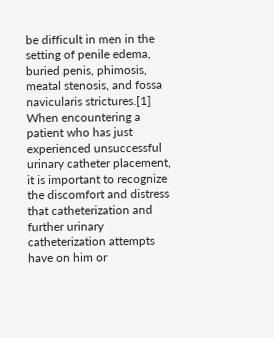be difficult in men in the setting of penile edema, buried penis, phimosis, meatal stenosis, and fossa navicularis strictures.[1] When encountering a patient who has just experienced unsuccessful urinary catheter placement, it is important to recognize the discomfort and distress that catheterization and further urinary catheterization attempts have on him or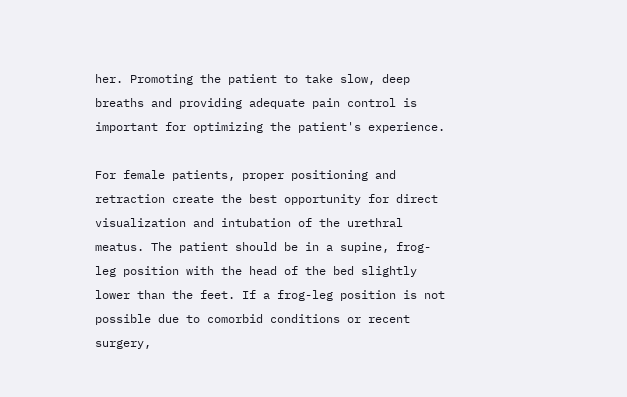her. Promoting the patient to take slow, deep breaths and providing adequate pain control is important for optimizing the patient's experience.

For female patients, proper positioning and retraction create the best opportunity for direct visualization and intubation of the urethral meatus. The patient should be in a supine, frog-leg position with the head of the bed slightly lower than the feet. If a frog-leg position is not possible due to comorbid conditions or recent surgery,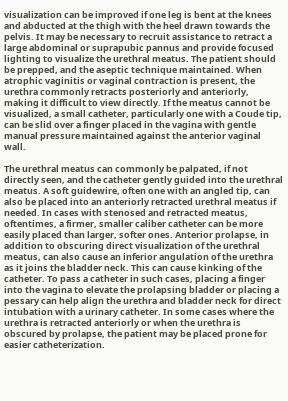visualization can be improved if one leg is bent at the knees and abducted at the thigh with the heel drawn towards the pelvis. It may be necessary to recruit assistance to retract a large abdominal or suprapubic pannus and provide focused lighting to visualize the urethral meatus. The patient should be prepped, and the aseptic technique maintained. When atrophic vaginitis or vaginal contraction is present, the urethra commonly retracts posteriorly and anteriorly, making it difficult to view directly. If the meatus cannot be visualized, a small catheter, particularly one with a Coude tip, can be slid over a finger placed in the vagina with gentle manual pressure maintained against the anterior vaginal wall.

The urethral meatus can commonly be palpated, if not directly seen, and the catheter gently guided into the urethral meatus. A soft guidewire, often one with an angled tip, can also be placed into an anteriorly retracted urethral meatus if needed. In cases with stenosed and retracted meatus, oftentimes, a firmer, smaller caliber catheter can be more easily placed than larger, softer ones. Anterior prolapse, in addition to obscuring direct visualization of the urethral meatus, can also cause an inferior angulation of the urethra as it joins the bladder neck. This can cause kinking of the catheter. To pass a catheter in such cases, placing a finger into the vagina to elevate the prolapsing bladder or placing a pessary can help align the urethra and bladder neck for direct intubation with a urinary catheter. In some cases where the urethra is retracted anteriorly or when the urethra is obscured by prolapse, the patient may be placed prone for easier catheterization.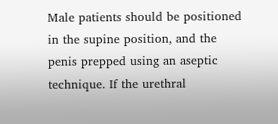Male patients should be positioned in the supine position, and the penis prepped using an aseptic technique. If the urethral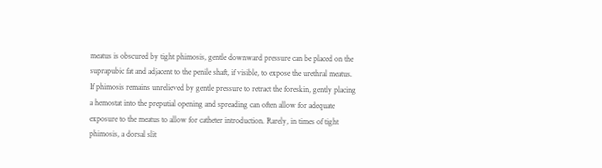meatus is obscured by tight phimosis, gentle downward pressure can be placed on the suprapubic fat and adjacent to the penile shaft, if visible, to expose the urethral meatus. If phimosis remains unrelieved by gentle pressure to retract the foreskin, gently placing a hemostat into the preputial opening and spreading can often allow for adequate exposure to the meatus to allow for catheter introduction. Rarely, in times of tight phimosis, a dorsal slit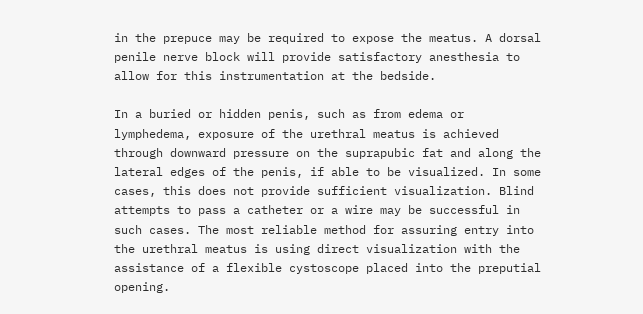in the prepuce may be required to expose the meatus. A dorsal penile nerve block will provide satisfactory anesthesia to allow for this instrumentation at the bedside.

In a buried or hidden penis, such as from edema or lymphedema, exposure of the urethral meatus is achieved through downward pressure on the suprapubic fat and along the lateral edges of the penis, if able to be visualized. In some cases, this does not provide sufficient visualization. Blind attempts to pass a catheter or a wire may be successful in such cases. The most reliable method for assuring entry into the urethral meatus is using direct visualization with the assistance of a flexible cystoscope placed into the preputial opening.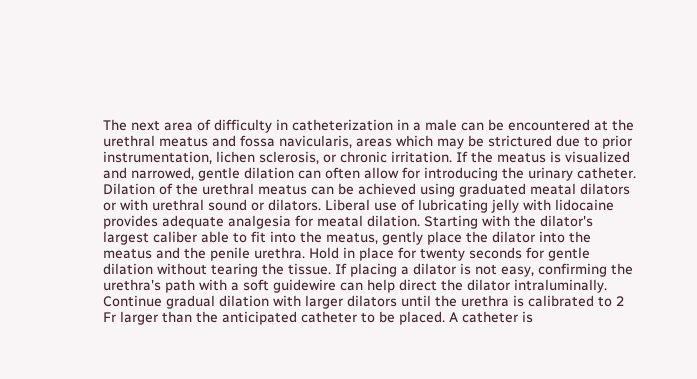The next area of difficulty in catheterization in a male can be encountered at the urethral meatus and fossa navicularis, areas which may be strictured due to prior instrumentation, lichen sclerosis, or chronic irritation. If the meatus is visualized and narrowed, gentle dilation can often allow for introducing the urinary catheter. Dilation of the urethral meatus can be achieved using graduated meatal dilators or with urethral sound or dilators. Liberal use of lubricating jelly with lidocaine provides adequate analgesia for meatal dilation. Starting with the dilator's largest caliber able to fit into the meatus, gently place the dilator into the meatus and the penile urethra. Hold in place for twenty seconds for gentle dilation without tearing the tissue. If placing a dilator is not easy, confirming the urethra's path with a soft guidewire can help direct the dilator intraluminally. Continue gradual dilation with larger dilators until the urethra is calibrated to 2 Fr larger than the anticipated catheter to be placed. A catheter is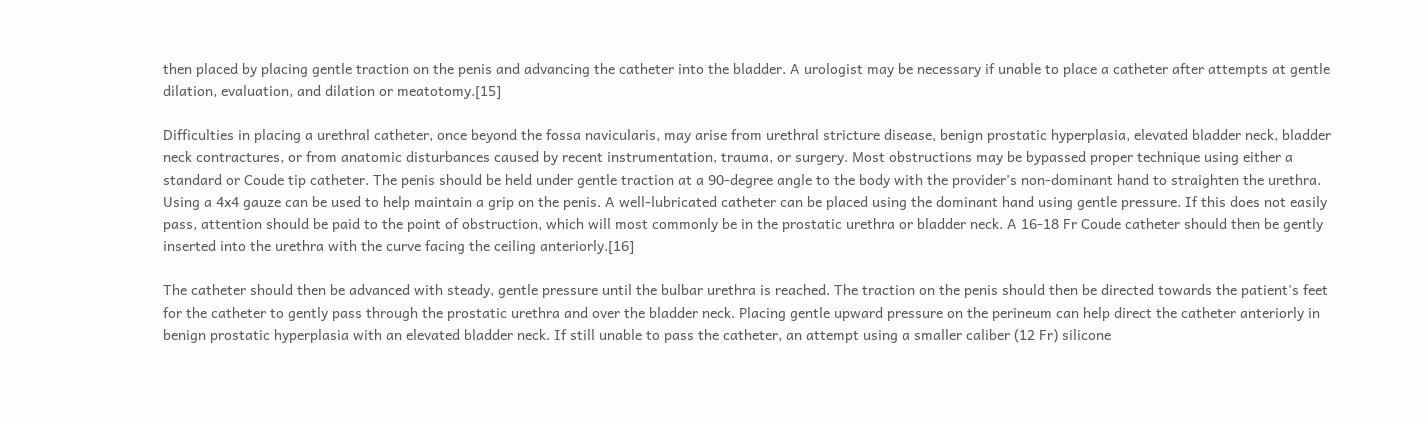then placed by placing gentle traction on the penis and advancing the catheter into the bladder. A urologist may be necessary if unable to place a catheter after attempts at gentle dilation, evaluation, and dilation or meatotomy.[15]

Difficulties in placing a urethral catheter, once beyond the fossa navicularis, may arise from urethral stricture disease, benign prostatic hyperplasia, elevated bladder neck, bladder neck contractures, or from anatomic disturbances caused by recent instrumentation, trauma, or surgery. Most obstructions may be bypassed proper technique using either a standard or Coude tip catheter. The penis should be held under gentle traction at a 90-degree angle to the body with the provider's non-dominant hand to straighten the urethra. Using a 4x4 gauze can be used to help maintain a grip on the penis. A well-lubricated catheter can be placed using the dominant hand using gentle pressure. If this does not easily pass, attention should be paid to the point of obstruction, which will most commonly be in the prostatic urethra or bladder neck. A 16-18 Fr Coude catheter should then be gently inserted into the urethra with the curve facing the ceiling anteriorly.[16]

The catheter should then be advanced with steady, gentle pressure until the bulbar urethra is reached. The traction on the penis should then be directed towards the patient's feet for the catheter to gently pass through the prostatic urethra and over the bladder neck. Placing gentle upward pressure on the perineum can help direct the catheter anteriorly in benign prostatic hyperplasia with an elevated bladder neck. If still unable to pass the catheter, an attempt using a smaller caliber (12 Fr) silicone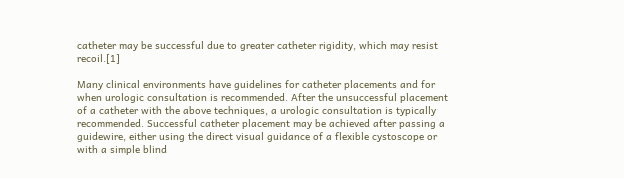catheter may be successful due to greater catheter rigidity, which may resist recoil.[1]

Many clinical environments have guidelines for catheter placements and for when urologic consultation is recommended. After the unsuccessful placement of a catheter with the above techniques, a urologic consultation is typically recommended. Successful catheter placement may be achieved after passing a guidewire, either using the direct visual guidance of a flexible cystoscope or with a simple blind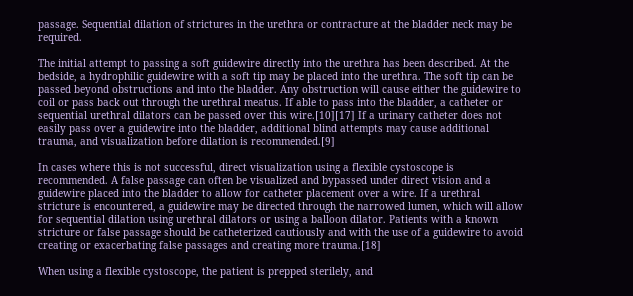passage. Sequential dilation of strictures in the urethra or contracture at the bladder neck may be required.

The initial attempt to passing a soft guidewire directly into the urethra has been described. At the bedside, a hydrophilic guidewire with a soft tip may be placed into the urethra. The soft tip can be passed beyond obstructions and into the bladder. Any obstruction will cause either the guidewire to coil or pass back out through the urethral meatus. If able to pass into the bladder, a catheter or sequential urethral dilators can be passed over this wire.[10][17] If a urinary catheter does not easily pass over a guidewire into the bladder, additional blind attempts may cause additional trauma, and visualization before dilation is recommended.[9]

In cases where this is not successful, direct visualization using a flexible cystoscope is recommended. A false passage can often be visualized and bypassed under direct vision and a guidewire placed into the bladder to allow for catheter placement over a wire. If a urethral stricture is encountered, a guidewire may be directed through the narrowed lumen, which will allow for sequential dilation using urethral dilators or using a balloon dilator. Patients with a known stricture or false passage should be catheterized cautiously and with the use of a guidewire to avoid creating or exacerbating false passages and creating more trauma.[18]

When using a flexible cystoscope, the patient is prepped sterilely, and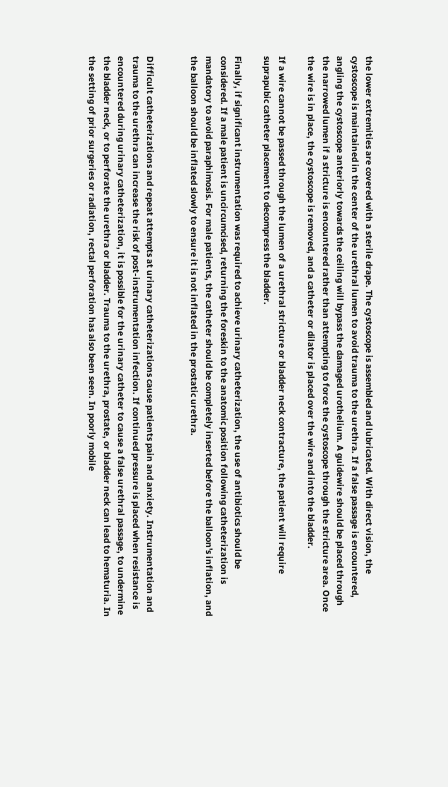the lower extremities are covered with a sterile drape. The cystoscope is assembled and lubricated. With direct vision, the cystoscope is maintained in the center of the urethral lumen to avoid trauma to the urethra. If a false passage is encountered, angling the cystoscope anteriorly towards the ceiling will bypass the damaged urothelium. A guidewire should be placed through the narrowed lumen if a stricture is encountered rather than attempting to force the cystoscope through the stricture area. Once the wire is in place, the cystoscope is removed, and a catheter or dilator is placed over the wire and into the bladder.

If a wire cannot be passed through the lumen of a urethral stricture or bladder neck contracture, the patient will require suprapubic catheter placement to decompress the bladder.

Finally, if significant instrumentation was required to achieve urinary catheterization, the use of antibiotics should be considered. If a male patient is uncircumcised, returning the foreskin to the anatomic position following catheterization is mandatory to avoid paraphimosis. For male patients, the catheter should be completely inserted before the balloon's inflation, and the balloon should be inflated slowly to ensure it is not inflated in the prostatic urethra.


Difficult catheterizations and repeat attempts at urinary catheterizations cause patients pain and anxiety. Instrumentation and trauma to the urethra can increase the risk of post-instrumentation infection. If continued pressure is placed when resistance is encountered during urinary catheterization, it is possible for the urinary catheter to cause a false urethral passage, to undermine the bladder neck, or to perforate the urethra or bladder. Trauma to the urethra, prostate, or bladder neck can lead to hematuria. In the setting of prior surgeries or radiation, rectal perforation has also been seen. In poorly mobile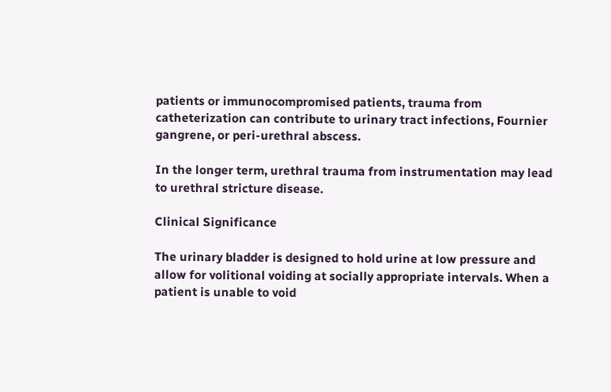patients or immunocompromised patients, trauma from catheterization can contribute to urinary tract infections, Fournier gangrene, or peri-urethral abscess.

In the longer term, urethral trauma from instrumentation may lead to urethral stricture disease.

Clinical Significance

The urinary bladder is designed to hold urine at low pressure and allow for volitional voiding at socially appropriate intervals. When a patient is unable to void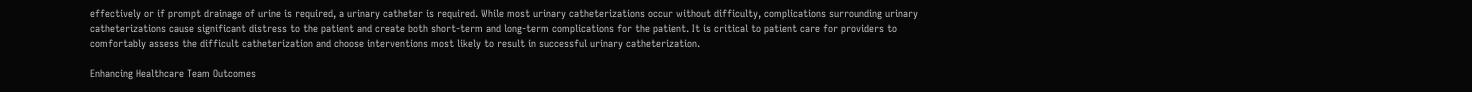effectively or if prompt drainage of urine is required, a urinary catheter is required. While most urinary catheterizations occur without difficulty, complications surrounding urinary catheterizations cause significant distress to the patient and create both short-term and long-term complications for the patient. It is critical to patient care for providers to comfortably assess the difficult catheterization and choose interventions most likely to result in successful urinary catheterization.

Enhancing Healthcare Team Outcomes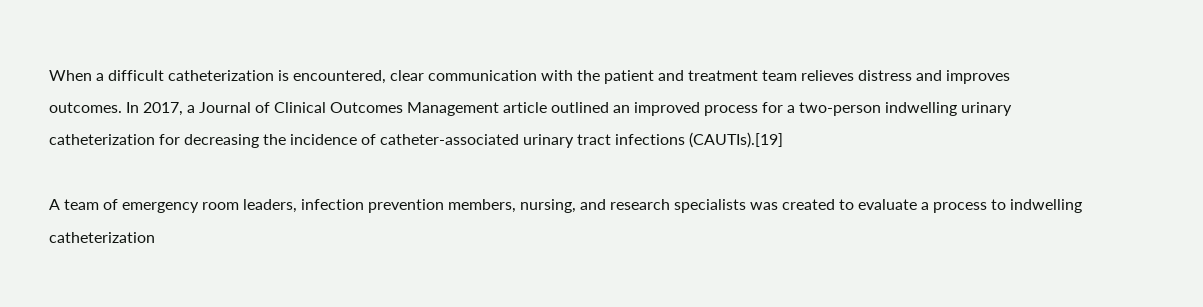When a difficult catheterization is encountered, clear communication with the patient and treatment team relieves distress and improves outcomes. In 2017, a Journal of Clinical Outcomes Management article outlined an improved process for a two-person indwelling urinary catheterization for decreasing the incidence of catheter-associated urinary tract infections (CAUTIs).[19]

A team of emergency room leaders, infection prevention members, nursing, and research specialists was created to evaluate a process to indwelling catheterization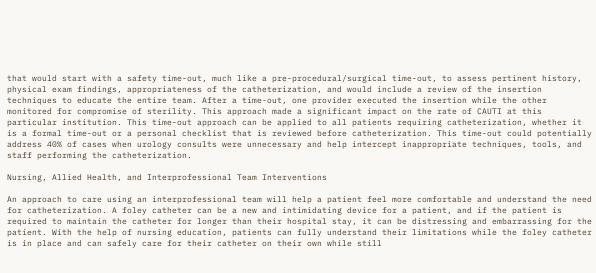that would start with a safety time-out, much like a pre-procedural/surgical time-out, to assess pertinent history, physical exam findings, appropriateness of the catheterization, and would include a review of the insertion techniques to educate the entire team. After a time-out, one provider executed the insertion while the other monitored for compromise of sterility. This approach made a significant impact on the rate of CAUTI at this particular institution. This time-out approach can be applied to all patients requiring catheterization, whether it is a formal time-out or a personal checklist that is reviewed before catheterization. This time-out could potentially address 40% of cases when urology consults were unnecessary and help intercept inappropriate techniques, tools, and staff performing the catheterization.

Nursing, Allied Health, and Interprofessional Team Interventions

An approach to care using an interprofessional team will help a patient feel more comfortable and understand the need for catheterization. A foley catheter can be a new and intimidating device for a patient, and if the patient is required to maintain the catheter for longer than their hospital stay, it can be distressing and embarrassing for the patient. With the help of nursing education, patients can fully understand their limitations while the foley catheter is in place and can safely care for their catheter on their own while still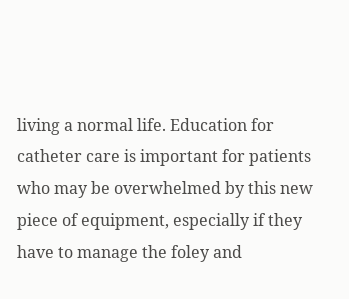living a normal life. Education for catheter care is important for patients who may be overwhelmed by this new piece of equipment, especially if they have to manage the foley and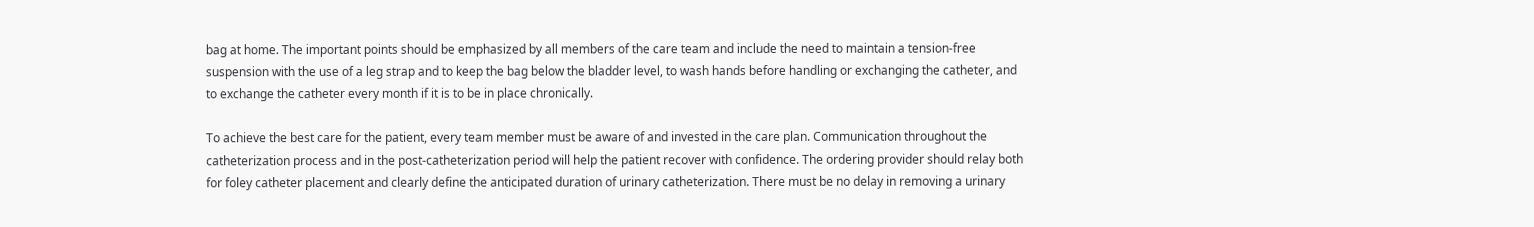bag at home. The important points should be emphasized by all members of the care team and include the need to maintain a tension-free suspension with the use of a leg strap and to keep the bag below the bladder level, to wash hands before handling or exchanging the catheter, and to exchange the catheter every month if it is to be in place chronically.

To achieve the best care for the patient, every team member must be aware of and invested in the care plan. Communication throughout the catheterization process and in the post-catheterization period will help the patient recover with confidence. The ordering provider should relay both for foley catheter placement and clearly define the anticipated duration of urinary catheterization. There must be no delay in removing a urinary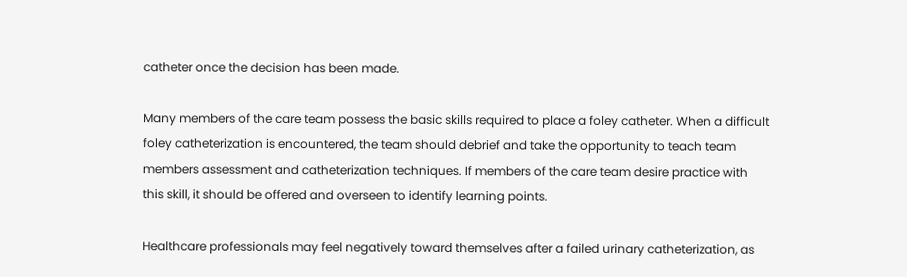catheter once the decision has been made.

Many members of the care team possess the basic skills required to place a foley catheter. When a difficult foley catheterization is encountered, the team should debrief and take the opportunity to teach team members assessment and catheterization techniques. If members of the care team desire practice with this skill, it should be offered and overseen to identify learning points.

Healthcare professionals may feel negatively toward themselves after a failed urinary catheterization, as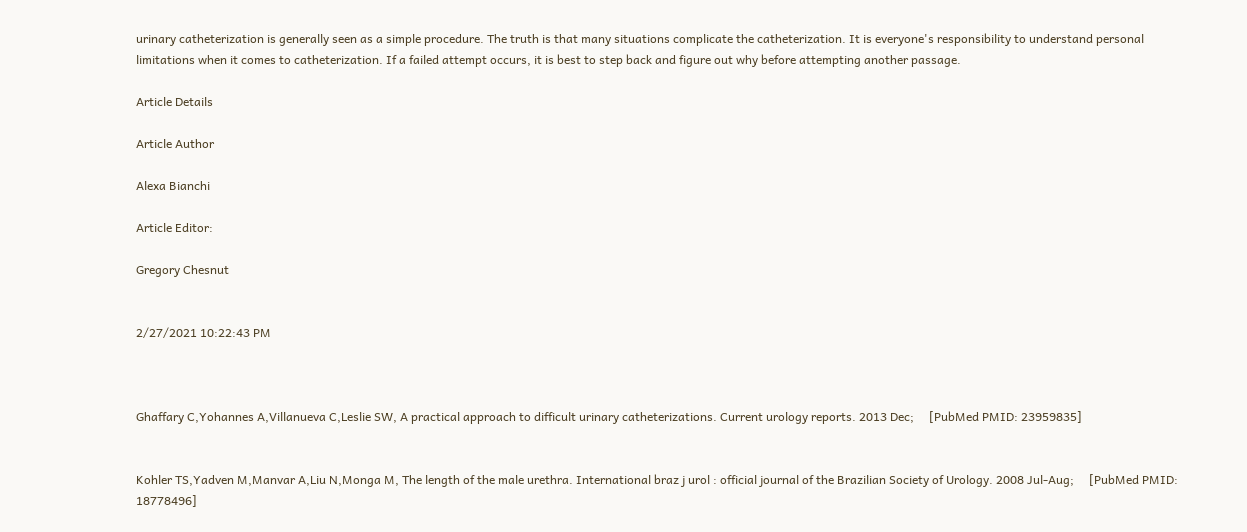urinary catheterization is generally seen as a simple procedure. The truth is that many situations complicate the catheterization. It is everyone's responsibility to understand personal limitations when it comes to catheterization. If a failed attempt occurs, it is best to step back and figure out why before attempting another passage.

Article Details

Article Author

Alexa Bianchi

Article Editor:

Gregory Chesnut


2/27/2021 10:22:43 PM



Ghaffary C,Yohannes A,Villanueva C,Leslie SW, A practical approach to difficult urinary catheterizations. Current urology reports. 2013 Dec;     [PubMed PMID: 23959835]


Kohler TS,Yadven M,Manvar A,Liu N,Monga M, The length of the male urethra. International braz j urol : official journal of the Brazilian Society of Urology. 2008 Jul-Aug;     [PubMed PMID: 18778496]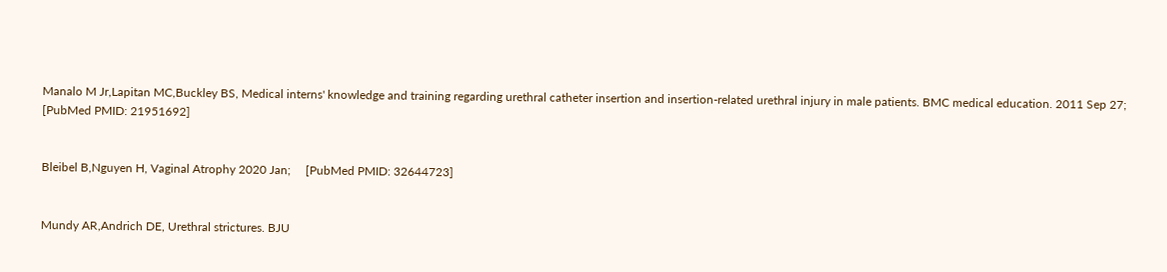Manalo M Jr,Lapitan MC,Buckley BS, Medical interns' knowledge and training regarding urethral catheter insertion and insertion-related urethral injury in male patients. BMC medical education. 2011 Sep 27;     [PubMed PMID: 21951692]


Bleibel B,Nguyen H, Vaginal Atrophy 2020 Jan;     [PubMed PMID: 32644723]


Mundy AR,Andrich DE, Urethral strictures. BJU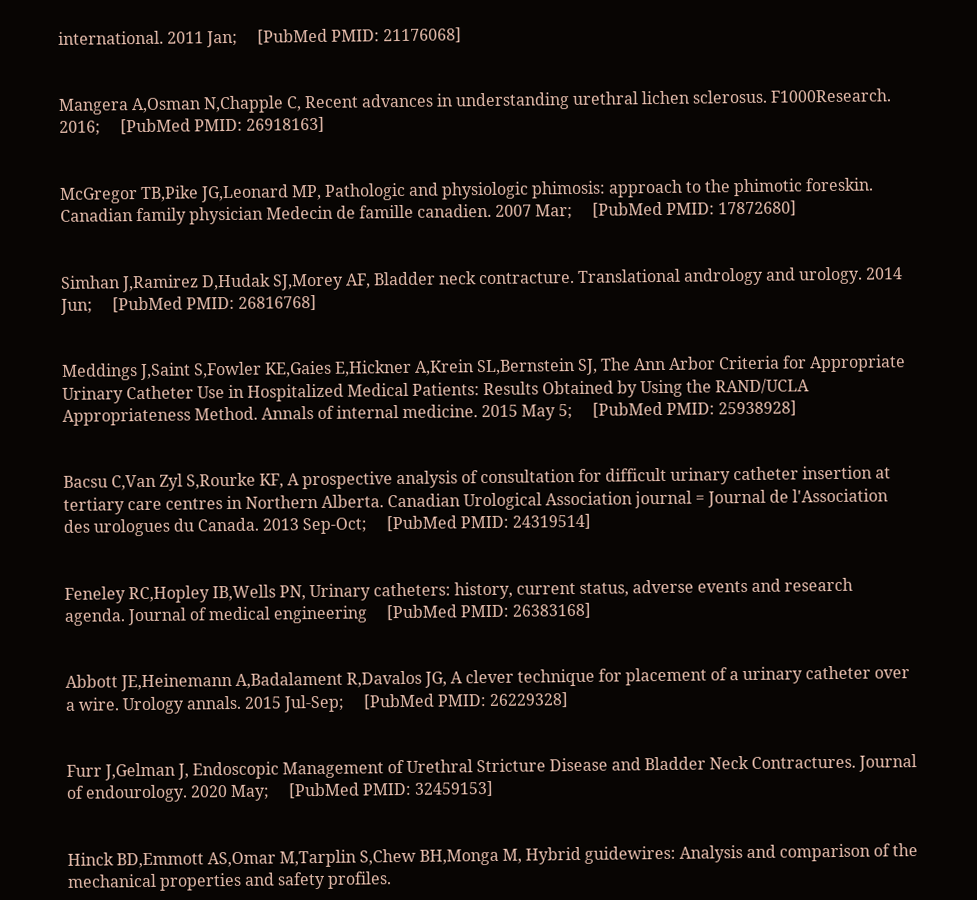international. 2011 Jan;     [PubMed PMID: 21176068]


Mangera A,Osman N,Chapple C, Recent advances in understanding urethral lichen sclerosus. F1000Research. 2016;     [PubMed PMID: 26918163]


McGregor TB,Pike JG,Leonard MP, Pathologic and physiologic phimosis: approach to the phimotic foreskin. Canadian family physician Medecin de famille canadien. 2007 Mar;     [PubMed PMID: 17872680]


Simhan J,Ramirez D,Hudak SJ,Morey AF, Bladder neck contracture. Translational andrology and urology. 2014 Jun;     [PubMed PMID: 26816768]


Meddings J,Saint S,Fowler KE,Gaies E,Hickner A,Krein SL,Bernstein SJ, The Ann Arbor Criteria for Appropriate Urinary Catheter Use in Hospitalized Medical Patients: Results Obtained by Using the RAND/UCLA Appropriateness Method. Annals of internal medicine. 2015 May 5;     [PubMed PMID: 25938928]


Bacsu C,Van Zyl S,Rourke KF, A prospective analysis of consultation for difficult urinary catheter insertion at tertiary care centres in Northern Alberta. Canadian Urological Association journal = Journal de l'Association des urologues du Canada. 2013 Sep-Oct;     [PubMed PMID: 24319514]


Feneley RC,Hopley IB,Wells PN, Urinary catheters: history, current status, adverse events and research agenda. Journal of medical engineering     [PubMed PMID: 26383168]


Abbott JE,Heinemann A,Badalament R,Davalos JG, A clever technique for placement of a urinary catheter over a wire. Urology annals. 2015 Jul-Sep;     [PubMed PMID: 26229328]


Furr J,Gelman J, Endoscopic Management of Urethral Stricture Disease and Bladder Neck Contractures. Journal of endourology. 2020 May;     [PubMed PMID: 32459153]


Hinck BD,Emmott AS,Omar M,Tarplin S,Chew BH,Monga M, Hybrid guidewires: Analysis and comparison of the mechanical properties and safety profiles.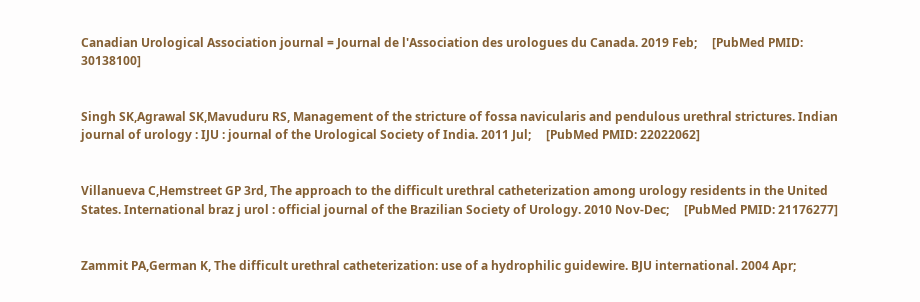Canadian Urological Association journal = Journal de l'Association des urologues du Canada. 2019 Feb;     [PubMed PMID: 30138100]


Singh SK,Agrawal SK,Mavuduru RS, Management of the stricture of fossa navicularis and pendulous urethral strictures. Indian journal of urology : IJU : journal of the Urological Society of India. 2011 Jul;     [PubMed PMID: 22022062]


Villanueva C,Hemstreet GP 3rd, The approach to the difficult urethral catheterization among urology residents in the United States. International braz j urol : official journal of the Brazilian Society of Urology. 2010 Nov-Dec;     [PubMed PMID: 21176277]


Zammit PA,German K, The difficult urethral catheterization: use of a hydrophilic guidewire. BJU international. 2004 Apr;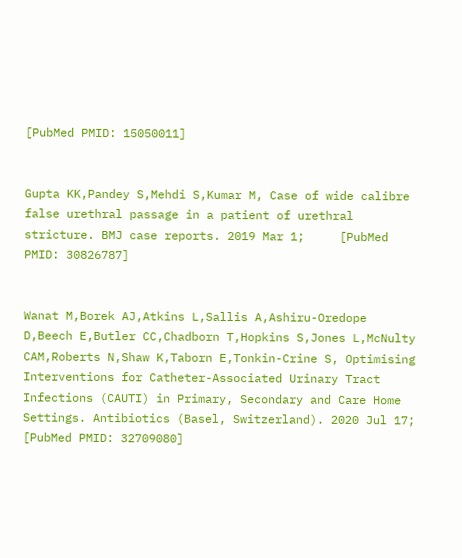[PubMed PMID: 15050011]


Gupta KK,Pandey S,Mehdi S,Kumar M, Case of wide calibre false urethral passage in a patient of urethral stricture. BMJ case reports. 2019 Mar 1;     [PubMed PMID: 30826787]


Wanat M,Borek AJ,Atkins L,Sallis A,Ashiru-Oredope D,Beech E,Butler CC,Chadborn T,Hopkins S,Jones L,McNulty CAM,Roberts N,Shaw K,Taborn E,Tonkin-Crine S, Optimising Interventions for Catheter-Associated Urinary Tract Infections (CAUTI) in Primary, Secondary and Care Home Settings. Antibiotics (Basel, Switzerland). 2020 Jul 17;     [PubMed PMID: 32709080]